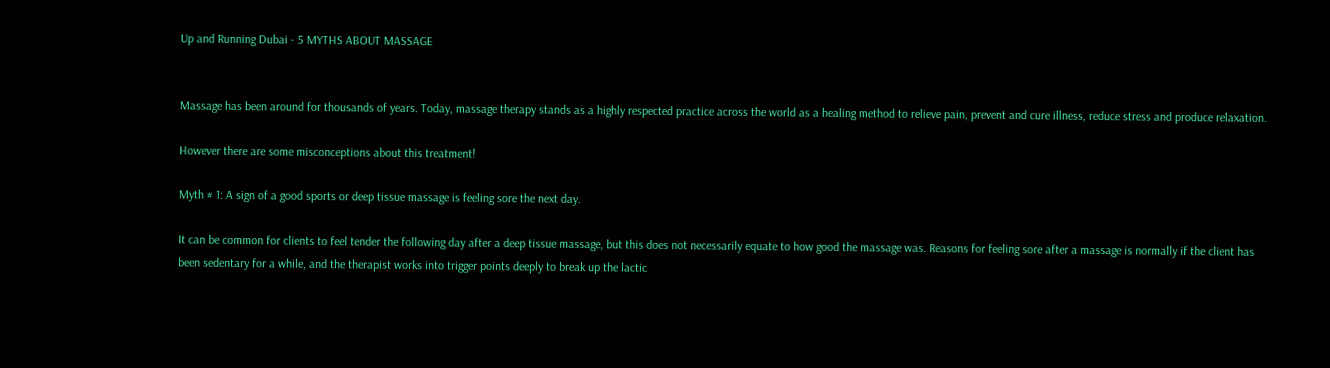Up and Running Dubai - 5 MYTHS ABOUT MASSAGE


Massage has been around for thousands of years. Today, massage therapy stands as a highly respected practice across the world as a healing method to relieve pain, prevent and cure illness, reduce stress and produce relaxation.

However there are some misconceptions about this treatment!

Myth # 1: A sign of a good sports or deep tissue massage is feeling sore the next day.

It can be common for clients to feel tender the following day after a deep tissue massage, but this does not necessarily equate to how good the massage was. Reasons for feeling sore after a massage is normally if the client has been sedentary for a while, and the therapist works into trigger points deeply to break up the lactic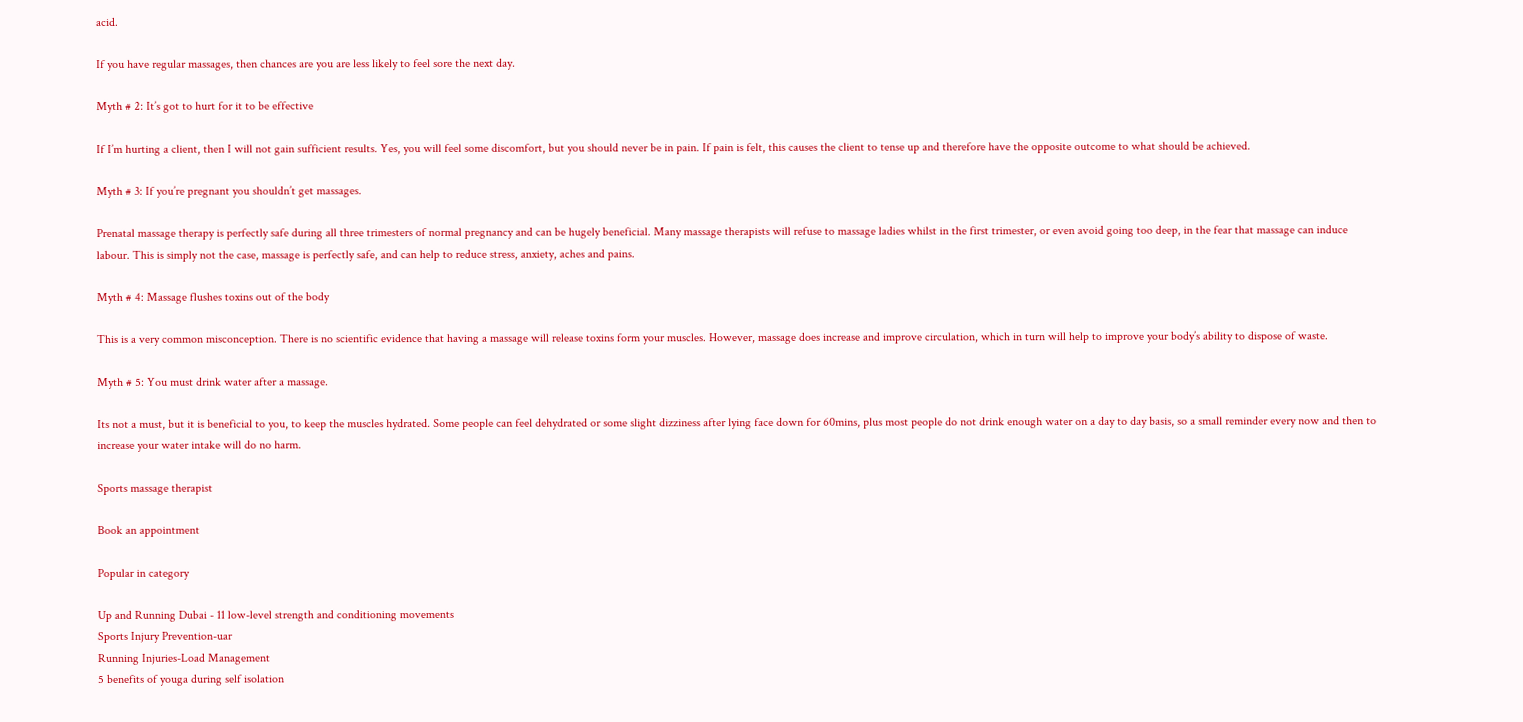acid.

If you have regular massages, then chances are you are less likely to feel sore the next day.

Myth # 2: It’s got to hurt for it to be effective

If I’m hurting a client, then I will not gain sufficient results. Yes, you will feel some discomfort, but you should never be in pain. If pain is felt, this causes the client to tense up and therefore have the opposite outcome to what should be achieved.

Myth # 3: If you’re pregnant you shouldn’t get massages.

Prenatal massage therapy is perfectly safe during all three trimesters of normal pregnancy and can be hugely beneficial. Many massage therapists will refuse to massage ladies whilst in the first trimester, or even avoid going too deep, in the fear that massage can induce labour. This is simply not the case, massage is perfectly safe, and can help to reduce stress, anxiety, aches and pains.

Myth # 4: Massage flushes toxins out of the body

This is a very common misconception. There is no scientific evidence that having a massage will release toxins form your muscles. However, massage does increase and improve circulation, which in turn will help to improve your body’s ability to dispose of waste.

Myth # 5: You must drink water after a massage.

Its not a must, but it is beneficial to you, to keep the muscles hydrated. Some people can feel dehydrated or some slight dizziness after lying face down for 60mins, plus most people do not drink enough water on a day to day basis, so a small reminder every now and then to increase your water intake will do no harm.

Sports massage therapist

Book an appointment

Popular in category

Up and Running Dubai - 11 low-level strength and conditioning movements
Sports Injury Prevention-uar
Running Injuries-Load Management
5 benefits of youga during self isolation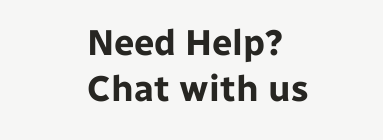Need Help? Chat with us